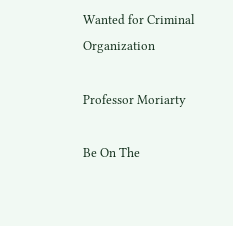Wanted for Criminal Organization

Professor Moriarty

Be On The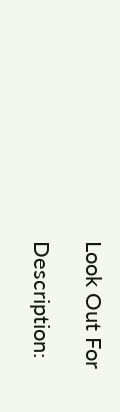Look Out For

Description: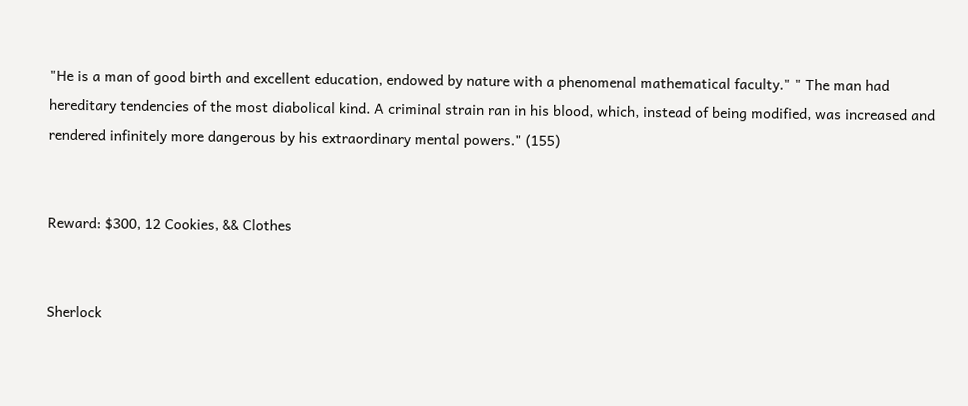"He is a man of good birth and excellent education, endowed by nature with a phenomenal mathematical faculty." " The man had hereditary tendencies of the most diabolical kind. A criminal strain ran in his blood, which, instead of being modified, was increased and rendered infinitely more dangerous by his extraordinary mental powers." (155)


Reward: $300, 12 Cookies, && Clothes


Sherlock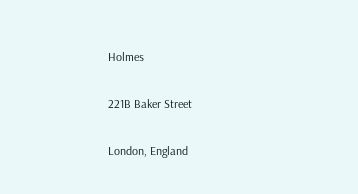Holmes

221B Baker Street

London, England